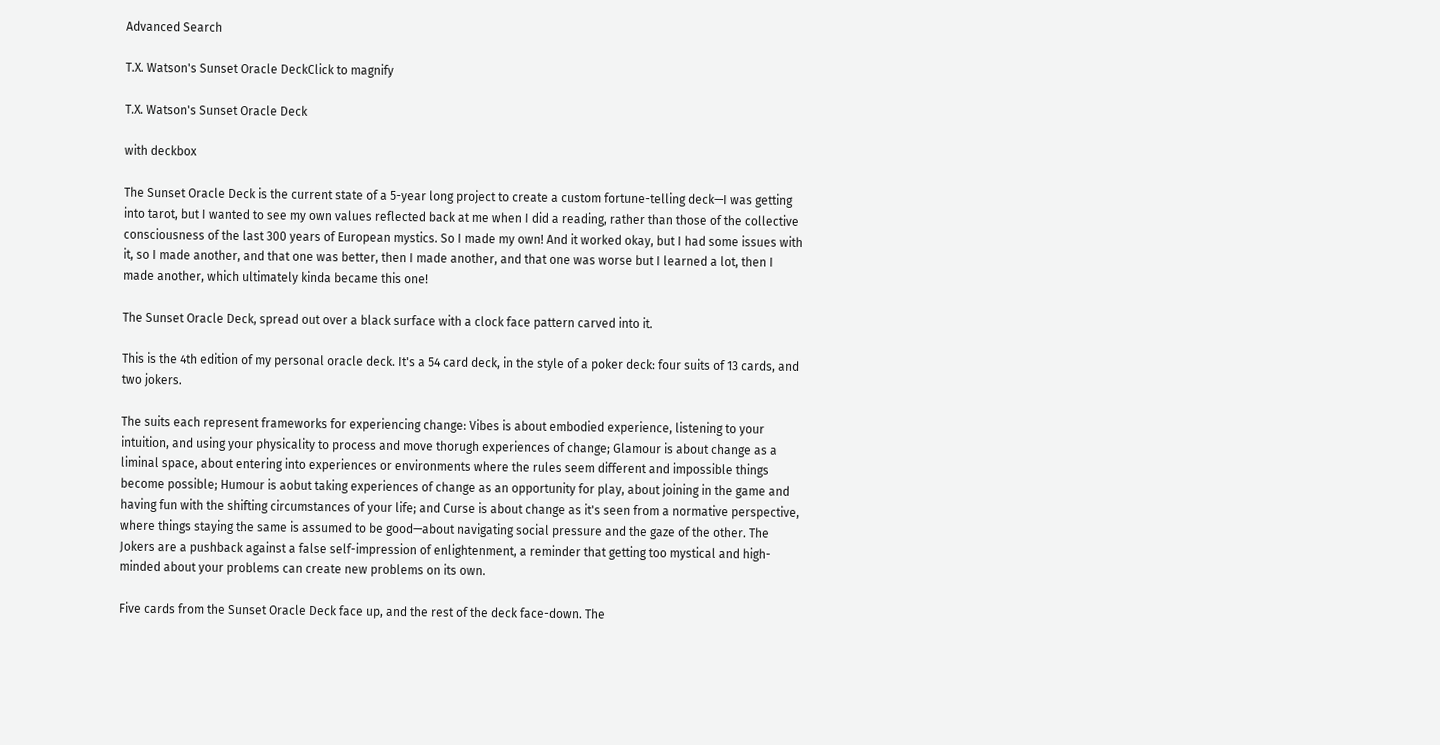Advanced Search

T.X. Watson's Sunset Oracle DeckClick to magnify

T.X. Watson's Sunset Oracle Deck

with deckbox

The Sunset Oracle Deck is the current state of a 5-year long project to create a custom fortune-telling deck—I was getting into tarot, but I wanted to see my own values reflected back at me when I did a reading, rather than those of the collective consciousness of the last 300 years of European mystics. So I made my own! And it worked okay, but I had some issues with it, so I made another, and that one was better, then I made another, and that one was worse but I learned a lot, then I made another, which ultimately kinda became this one!

The Sunset Oracle Deck, spread out over a black surface with a clock face pattern carved into it.

This is the 4th edition of my personal oracle deck. It's a 54 card deck, in the style of a poker deck: four suits of 13 cards, and two jokers.

The suits each represent frameworks for experiencing change: Vibes is about embodied experience, listening to your intuition, and using your physicality to process and move thorugh experiences of change; Glamour is about change as a liminal space, about entering into experiences or environments where the rules seem different and impossible things become possible; Humour is aobut taking experiences of change as an opportunity for play, about joining in the game and having fun with the shifting circumstances of your life; and Curse is about change as it's seen from a normative perspective, where things staying the same is assumed to be good—about navigating social pressure and the gaze of the other. The Jokers are a pushback against a false self-impression of enlightenment, a reminder that getting too mystical and high-minded about your problems can create new problems on its own.

Five cards from the Sunset Oracle Deck face up, and the rest of the deck face-down. The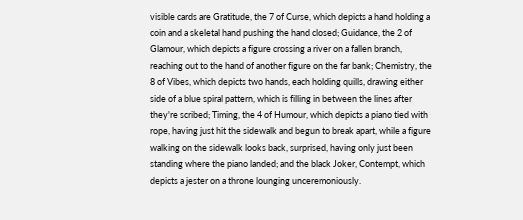visible cards are Gratitude, the 7 of Curse, which depicts a hand holding a coin and a skeletal hand pushing the hand closed; Guidance, the 2 of Glamour, which depicts a figure crossing a river on a fallen branch, reaching out to the hand of another figure on the far bank; Chemistry, the 8 of Vibes, which depicts two hands, each holding quills, drawing either side of a blue spiral pattern, which is filling in between the lines after they're scribed; Timing, the 4 of Humour, which depicts a piano tied with rope, having just hit the sidewalk and begun to break apart, while a figure walking on the sidewalk looks back, surprised, having only just been standing where the piano landed; and the black Joker, Contempt, which depicts a jester on a throne lounging unceremoniously.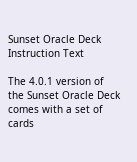Sunset Oracle Deck Instruction Text

The 4.0.1 version of the Sunset Oracle Deck comes with a set of cards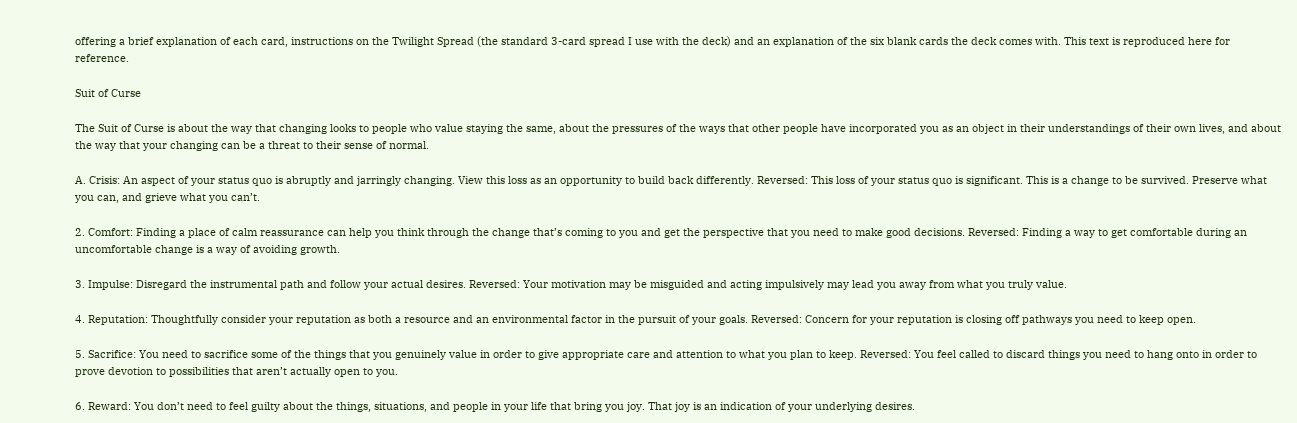offering a brief explanation of each card, instructions on the Twilight Spread (the standard 3-card spread I use with the deck) and an explanation of the six blank cards the deck comes with. This text is reproduced here for reference.

Suit of Curse

The Suit of Curse is about the way that changing looks to people who value staying the same, about the pressures of the ways that other people have incorporated you as an object in their understandings of their own lives, and about the way that your changing can be a threat to their sense of normal.

A. Crisis: An aspect of your status quo is abruptly and jarringly changing. View this loss as an opportunity to build back differently. Reversed: This loss of your status quo is significant. This is a change to be survived. Preserve what you can, and grieve what you can’t.

2. Comfort: Finding a place of calm reassurance can help you think through the change that’s coming to you and get the perspective that you need to make good decisions. Reversed: Finding a way to get comfortable during an uncomfortable change is a way of avoiding growth.

3. Impulse: Disregard the instrumental path and follow your actual desires. Reversed: Your motivation may be misguided and acting impulsively may lead you away from what you truly value.

4. Reputation: Thoughtfully consider your reputation as both a resource and an environmental factor in the pursuit of your goals. Reversed: Concern for your reputation is closing off pathways you need to keep open.

5. Sacrifice: You need to sacrifice some of the things that you genuinely value in order to give appropriate care and attention to what you plan to keep. Reversed: You feel called to discard things you need to hang onto in order to prove devotion to possibilities that aren’t actually open to you.

6. Reward: You don’t need to feel guilty about the things, situations, and people in your life that bring you joy. That joy is an indication of your underlying desires.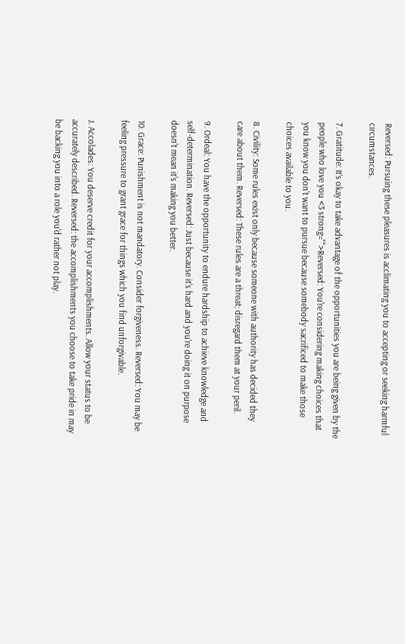Reversed: Pursuing these pleasures is acclimating you to accepting or seeking harmful circumstances.

7. Gratitude: It’s okay to take advantage of the opportunities you are being given by the people who love you <3 strong="">Reversed: You're considering making choices that you know you don't want to pursue because somebody sacrificed to make those choices available to you.

8. Civility: Some rules exist only because someone with authority has decided they care about them. Reversed: These rules are a threat; disregard them at your peril.

9. Ordeal: You have the opportunity to endure hardship to achieve knowledge and self-determination. Reversed: Just because it's hard and you're doing it on purpose doesn't mean it's making you better.

10. Grace: Punishment is not mandatory. Consider forgiveness. Reversed: You may be feeling pressure to grant grace for things which you find unforgivable.

J. Accolades: You deserve credit for your accomplishments. Allow your status to be accurately described. Reversed: the accomplishments you choose to take pride in may be backing you into a role you'd rather not play.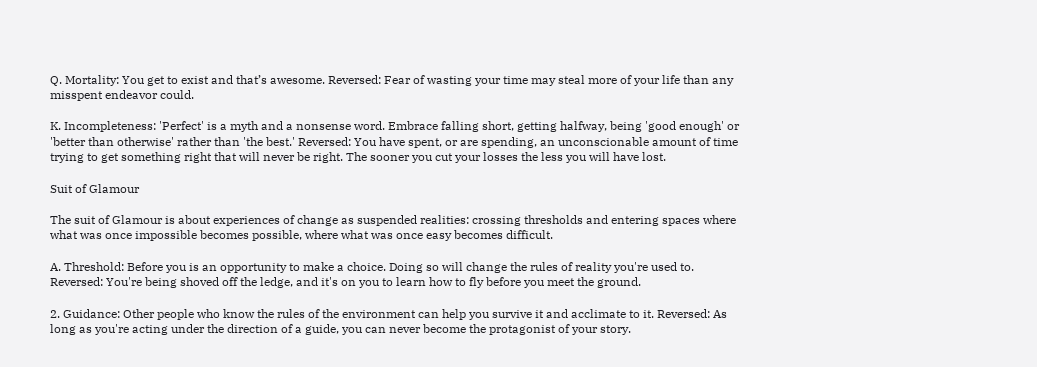Q. Mortality: You get to exist and that’s awesome. Reversed: Fear of wasting your time may steal more of your life than any misspent endeavor could.

K. Incompleteness: 'Perfect' is a myth and a nonsense word. Embrace falling short, getting halfway, being 'good enough' or 'better than otherwise' rather than 'the best.' Reversed: You have spent, or are spending, an unconscionable amount of time trying to get something right that will never be right. The sooner you cut your losses the less you will have lost.

Suit of Glamour

The suit of Glamour is about experiences of change as suspended realities: crossing thresholds and entering spaces where what was once impossible becomes possible, where what was once easy becomes difficult.

A. Threshold: Before you is an opportunity to make a choice. Doing so will change the rules of reality you're used to. Reversed: You're being shoved off the ledge, and it's on you to learn how to fly before you meet the ground.

2. Guidance: Other people who know the rules of the environment can help you survive it and acclimate to it. Reversed: As long as you're acting under the direction of a guide, you can never become the protagonist of your story.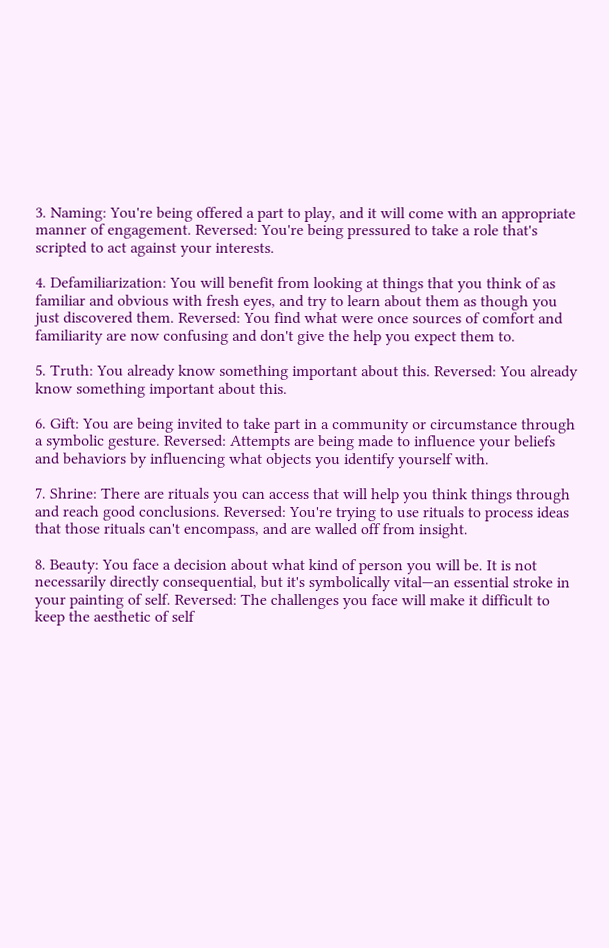3. Naming: You're being offered a part to play, and it will come with an appropriate manner of engagement. Reversed: You're being pressured to take a role that's scripted to act against your interests.

4. Defamiliarization: You will benefit from looking at things that you think of as familiar and obvious with fresh eyes, and try to learn about them as though you just discovered them. Reversed: You find what were once sources of comfort and familiarity are now confusing and don't give the help you expect them to.

5. Truth: You already know something important about this. Reversed: You already know something important about this.

6. Gift: You are being invited to take part in a community or circumstance through a symbolic gesture. Reversed: Attempts are being made to influence your beliefs and behaviors by influencing what objects you identify yourself with.

7. Shrine: There are rituals you can access that will help you think things through and reach good conclusions. Reversed: You're trying to use rituals to process ideas that those rituals can't encompass, and are walled off from insight.

8. Beauty: You face a decision about what kind of person you will be. It is not necessarily directly consequential, but it's symbolically vital—an essential stroke in your painting of self. Reversed: The challenges you face will make it difficult to keep the aesthetic of self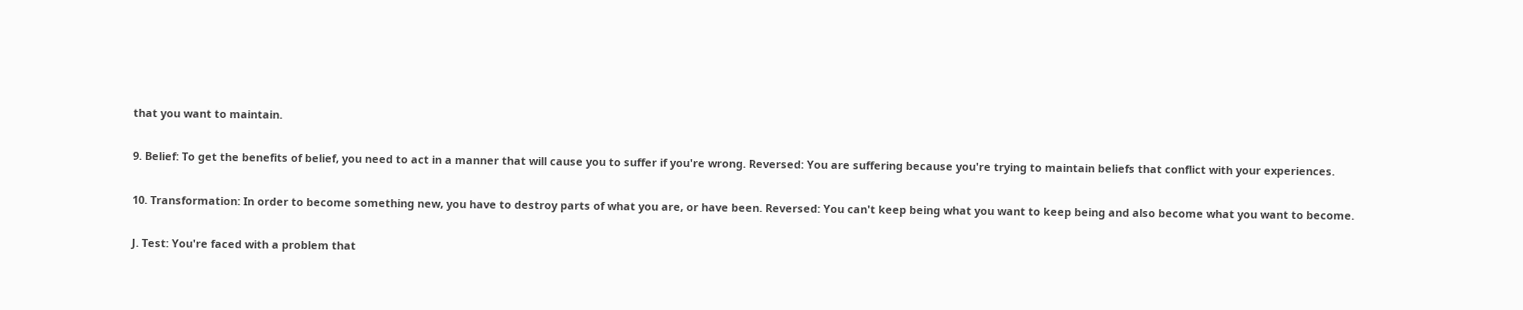that you want to maintain.

9. Belief: To get the benefits of belief, you need to act in a manner that will cause you to suffer if you're wrong. Reversed: You are suffering because you're trying to maintain beliefs that conflict with your experiences.

10. Transformation: In order to become something new, you have to destroy parts of what you are, or have been. Reversed: You can't keep being what you want to keep being and also become what you want to become.

J. Test: You're faced with a problem that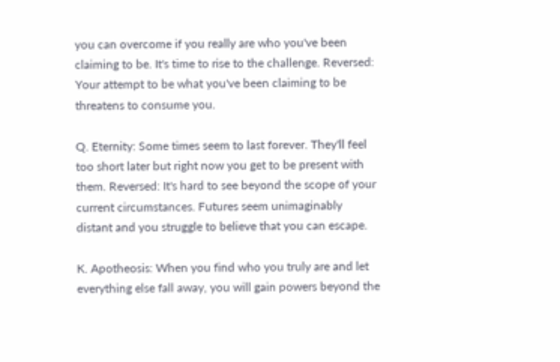you can overcome if you really are who you've been claiming to be. It's time to rise to the challenge. Reversed: Your attempt to be what you've been claiming to be threatens to consume you.

Q. Eternity: Some times seem to last forever. They'll feel too short later but right now you get to be present with them. Reversed: It's hard to see beyond the scope of your current circumstances. Futures seem unimaginably distant and you struggle to believe that you can escape.

K. Apotheosis: When you find who you truly are and let everything else fall away, you will gain powers beyond the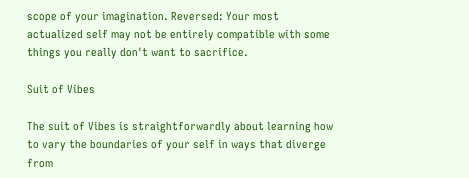scope of your imagination. Reversed: Your most actualized self may not be entirely compatible with some things you really don't want to sacrifice.

Suit of Vibes

The suit of Vibes is straightforwardly about learning how to vary the boundaries of your self in ways that diverge from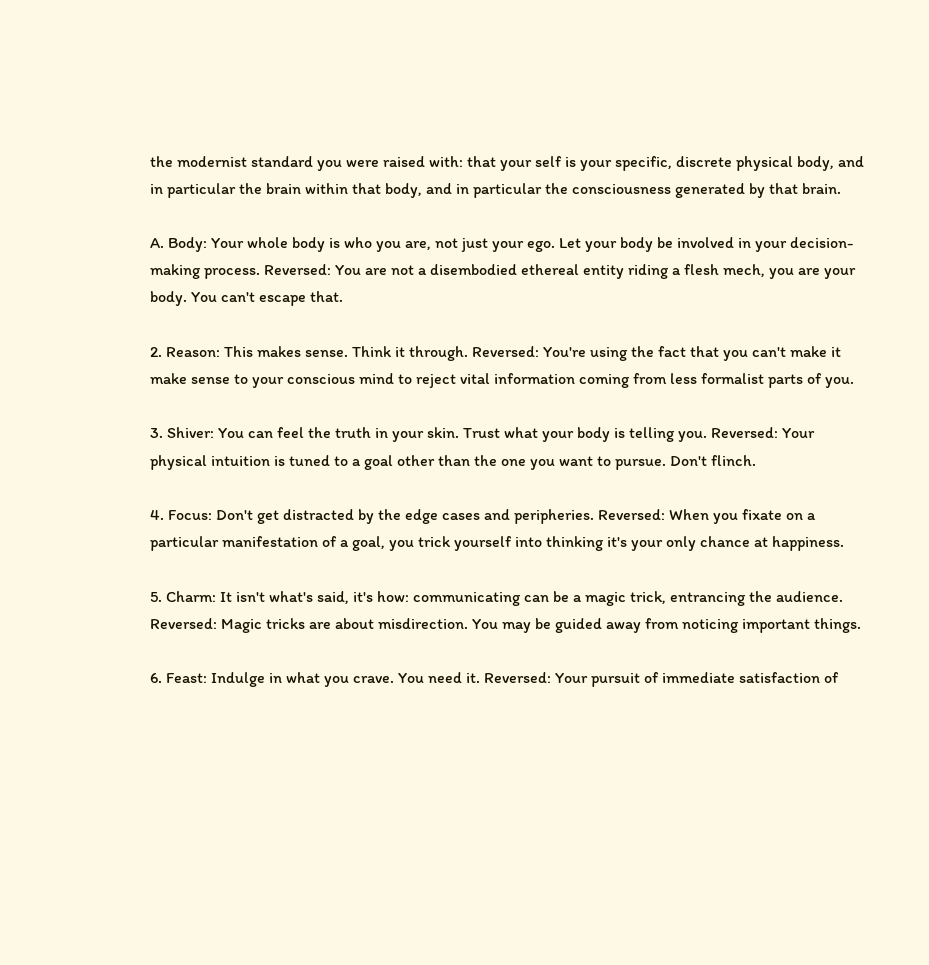the modernist standard you were raised with: that your self is your specific, discrete physical body, and in particular the brain within that body, and in particular the consciousness generated by that brain.

A. Body: Your whole body is who you are, not just your ego. Let your body be involved in your decision-making process. Reversed: You are not a disembodied ethereal entity riding a flesh mech, you are your body. You can't escape that.

2. Reason: This makes sense. Think it through. Reversed: You're using the fact that you can't make it make sense to your conscious mind to reject vital information coming from less formalist parts of you.

3. Shiver: You can feel the truth in your skin. Trust what your body is telling you. Reversed: Your physical intuition is tuned to a goal other than the one you want to pursue. Don't flinch.

4. Focus: Don't get distracted by the edge cases and peripheries. Reversed: When you fixate on a particular manifestation of a goal, you trick yourself into thinking it's your only chance at happiness.

5. Charm: It isn't what's said, it's how: communicating can be a magic trick, entrancing the audience. Reversed: Magic tricks are about misdirection. You may be guided away from noticing important things.

6. Feast: Indulge in what you crave. You need it. Reversed: Your pursuit of immediate satisfaction of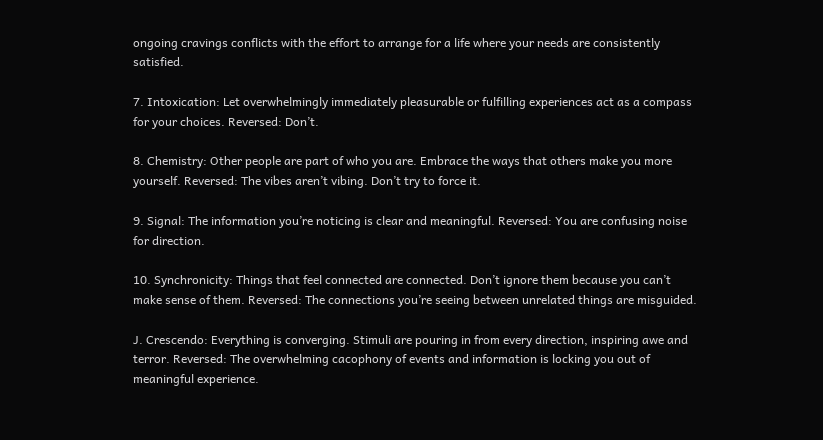ongoing cravings conflicts with the effort to arrange for a life where your needs are consistently satisfied.

7. Intoxication: Let overwhelmingly immediately pleasurable or fulfilling experiences act as a compass for your choices. Reversed: Don’t.

8. Chemistry: Other people are part of who you are. Embrace the ways that others make you more yourself. Reversed: The vibes aren’t vibing. Don’t try to force it.

9. Signal: The information you’re noticing is clear and meaningful. Reversed: You are confusing noise for direction.

10. Synchronicity: Things that feel connected are connected. Don’t ignore them because you can’t make sense of them. Reversed: The connections you’re seeing between unrelated things are misguided.

J. Crescendo: Everything is converging. Stimuli are pouring in from every direction, inspiring awe and terror. Reversed: The overwhelming cacophony of events and information is locking you out of meaningful experience.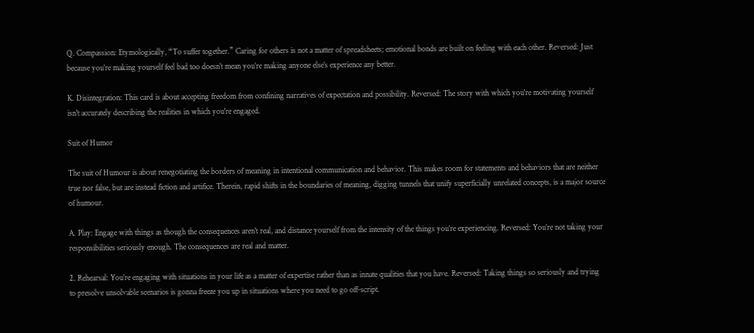Q. Compassion: Etymologically, “To suffer together.” Caring for others is not a matter of spreadsheets; emotional bonds are built on feeling with each other. Reversed: Just because you’re making yourself feel bad too doesn’t mean you’re making anyone else’s experience any better.

K. Disintegration: This card is about accepting freedom from confining narratives of expectation and possibility. Reversed: The story with which you're motivating yourself isn't accurately describing the realities in which you're engaged.

Suit of Humor

The suit of Humour is about renegotiating the borders of meaning in intentional communication and behavior. This makes room for statements and behaviors that are neither true nor false, but are instead fiction and artifice. Therein, rapid shifts in the boundaries of meaning, digging tunnels that unify superficially unrelated concepts, is a major source of humour.

A. Play: Engage with things as though the consequences aren’t real, and distance yourself from the intensity of the things you’re experiencing. Reversed: You’re not taking your responsibilities seriously enough. The consequences are real and matter.

2. Rehearsal: You’re engaging with situations in your life as a matter of expertise rather than as innate qualities that you have. Reversed: Taking things so seriously and trying to presolve unsolvable scenarios is gonna freeze you up in situations where you need to go off-script.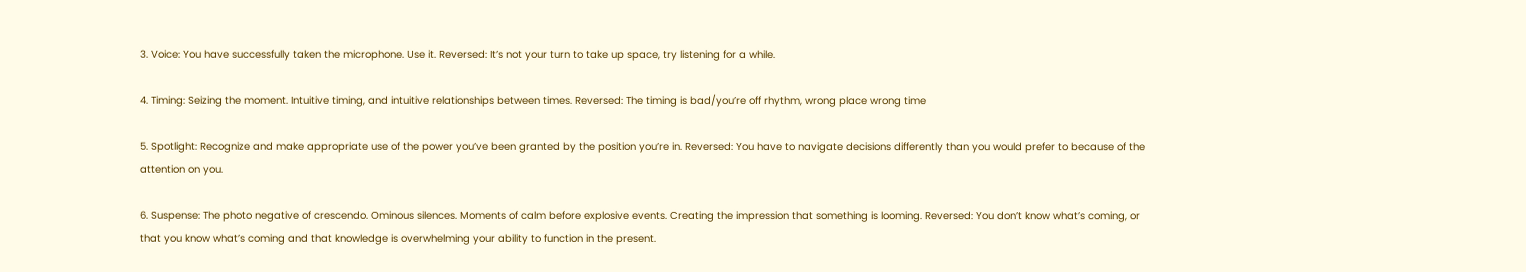3. Voice: You have successfully taken the microphone. Use it. Reversed: It’s not your turn to take up space, try listening for a while.

4. Timing: Seizing the moment. Intuitive timing, and intuitive relationships between times. Reversed: The timing is bad/you’re off rhythm, wrong place wrong time

5. Spotlight: Recognize and make appropriate use of the power you’ve been granted by the position you’re in. Reversed: You have to navigate decisions differently than you would prefer to because of the attention on you.

6. Suspense: The photo negative of crescendo. Ominous silences. Moments of calm before explosive events. Creating the impression that something is looming. Reversed: You don’t know what’s coming, or that you know what’s coming and that knowledge is overwhelming your ability to function in the present.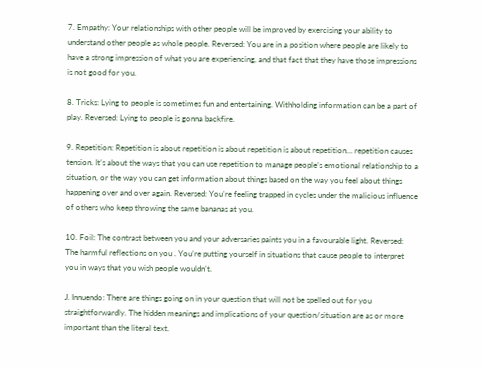7. Empathy: Your relationships with other people will be improved by exercising your ability to understand other people as whole people. Reversed: You are in a position where people are likely to have a strong impression of what you are experiencing, and that fact that they have those impressions is not good for you.

8. Tricks: Lying to people is sometimes fun and entertaining. Withholding information can be a part of play. Reversed: Lying to people is gonna backfire.

9. Repetition: Repetition is about repetition is about repetition is about repetition… repetition causes tension. It’s about the ways that you can use repetition to manage people’s emotional relationship to a situation, or the way you can get information about things based on the way you feel about things happening over and over again. Reversed: You’re feeling trapped in cycles under the malicious influence of others who keep throwing the same bananas at you.

10. Foil: The contrast between you and your adversaries paints you in a favourable light. Reversed: The harmful reflections on you . You’re putting yourself in situations that cause people to interpret you in ways that you wish people wouldn’t.

J. Innuendo: There are things going on in your question that will not be spelled out for you straightforwardly. The hidden meanings and implications of your question/situation are as or more important than the literal text.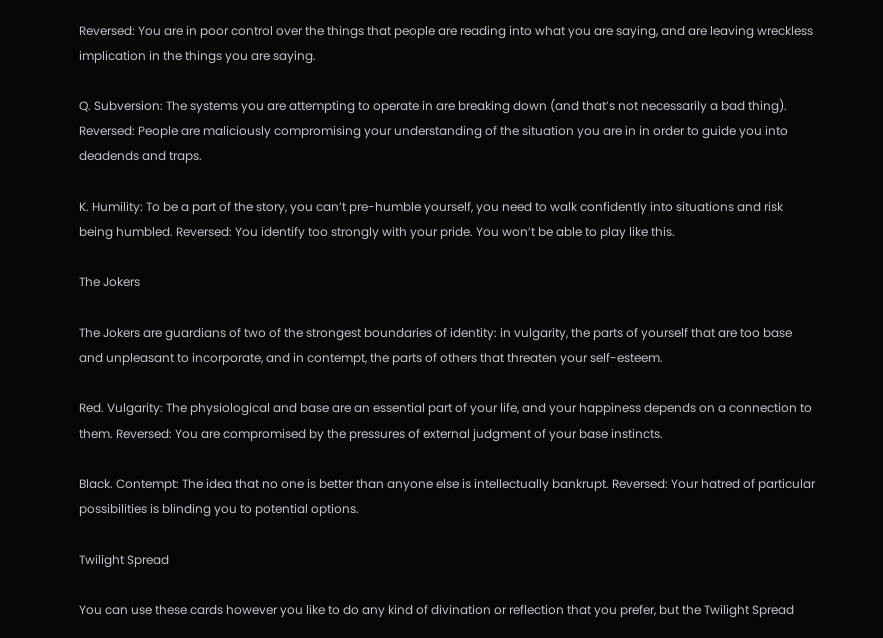Reversed: You are in poor control over the things that people are reading into what you are saying, and are leaving wreckless implication in the things you are saying.

Q. Subversion: The systems you are attempting to operate in are breaking down (and that’s not necessarily a bad thing). Reversed: People are maliciously compromising your understanding of the situation you are in in order to guide you into deadends and traps.

K. Humility: To be a part of the story, you can’t pre-humble yourself, you need to walk confidently into situations and risk being humbled. Reversed: You identify too strongly with your pride. You won’t be able to play like this.

The Jokers

The Jokers are guardians of two of the strongest boundaries of identity: in vulgarity, the parts of yourself that are too base and unpleasant to incorporate, and in contempt, the parts of others that threaten your self-esteem.

Red. Vulgarity: The physiological and base are an essential part of your life, and your happiness depends on a connection to them. Reversed: You are compromised by the pressures of external judgment of your base instincts.

Black. Contempt: The idea that no one is better than anyone else is intellectually bankrupt. Reversed: Your hatred of particular possibilities is blinding you to potential options.

Twilight Spread

You can use these cards however you like to do any kind of divination or reflection that you prefer, but the Twilight Spread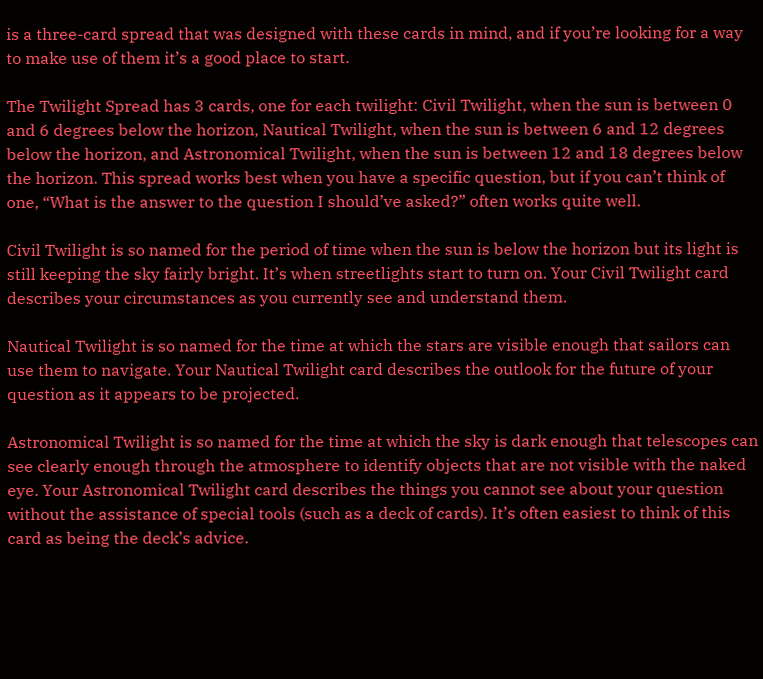is a three-card spread that was designed with these cards in mind, and if you’re looking for a way to make use of them it’s a good place to start.

The Twilight Spread has 3 cards, one for each twilight: Civil Twilight, when the sun is between 0 and 6 degrees below the horizon, Nautical Twilight, when the sun is between 6 and 12 degrees below the horizon, and Astronomical Twilight, when the sun is between 12 and 18 degrees below the horizon. This spread works best when you have a specific question, but if you can’t think of one, “What is the answer to the question I should’ve asked?” often works quite well.

Civil Twilight is so named for the period of time when the sun is below the horizon but its light is still keeping the sky fairly bright. It’s when streetlights start to turn on. Your Civil Twilight card describes your circumstances as you currently see and understand them.

Nautical Twilight is so named for the time at which the stars are visible enough that sailors can use them to navigate. Your Nautical Twilight card describes the outlook for the future of your question as it appears to be projected.

Astronomical Twilight is so named for the time at which the sky is dark enough that telescopes can see clearly enough through the atmosphere to identify objects that are not visible with the naked eye. Your Astronomical Twilight card describes the things you cannot see about your question without the assistance of special tools (such as a deck of cards). It’s often easiest to think of this card as being the deck’s advice.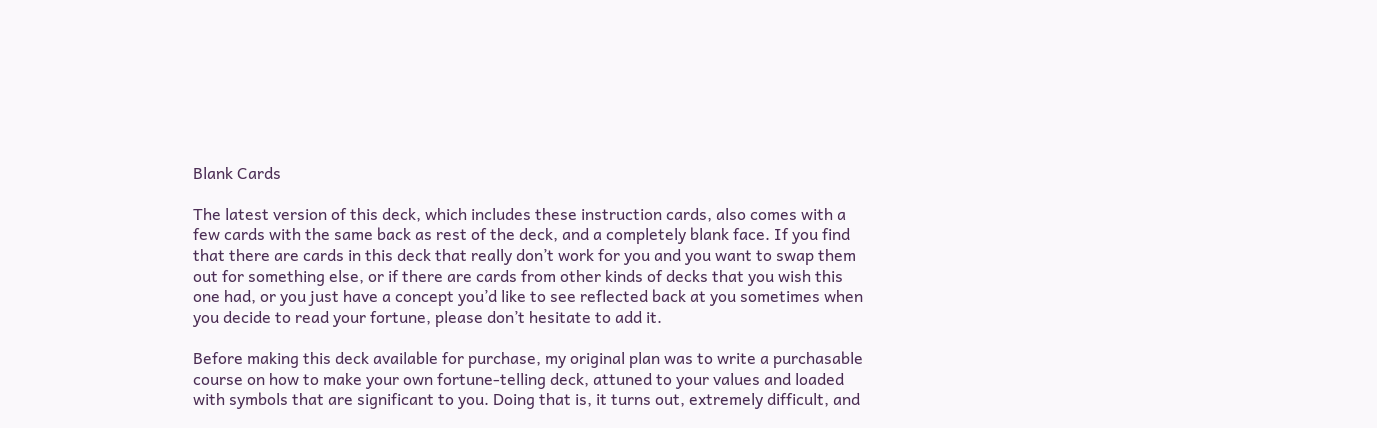Blank Cards

The latest version of this deck, which includes these instruction cards, also comes with a few cards with the same back as rest of the deck, and a completely blank face. If you find that there are cards in this deck that really don’t work for you and you want to swap them out for something else, or if there are cards from other kinds of decks that you wish this one had, or you just have a concept you’d like to see reflected back at you sometimes when you decide to read your fortune, please don’t hesitate to add it.

Before making this deck available for purchase, my original plan was to write a purchasable course on how to make your own fortune-telling deck, attuned to your values and loaded with symbols that are significant to you. Doing that is, it turns out, extremely difficult, and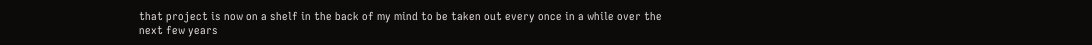that project is now on a shelf in the back of my mind to be taken out every once in a while over the next few years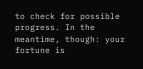to check for possible progress. In the meantime, though: your fortune is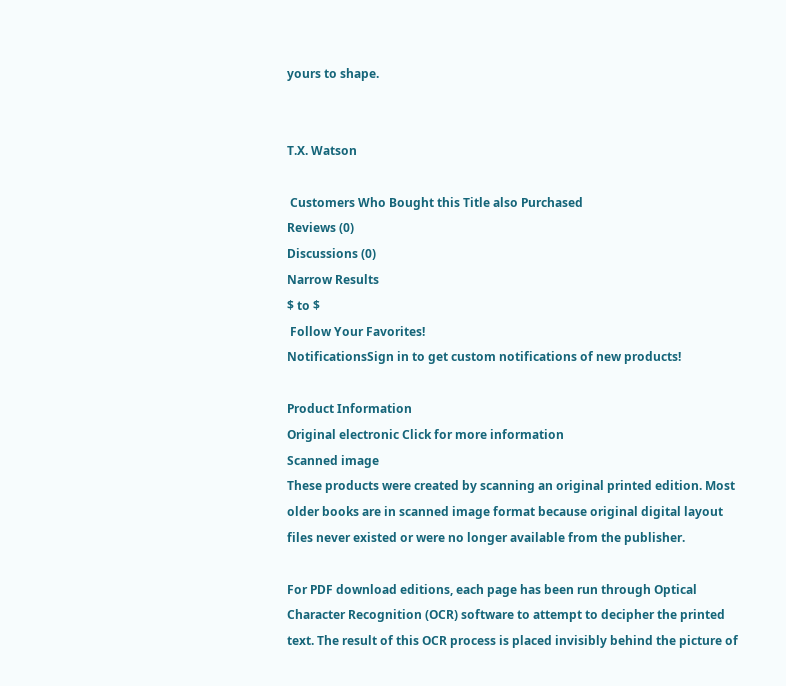yours to shape.


T.X. Watson

 Customers Who Bought this Title also Purchased
Reviews (0)
Discussions (0)
Narrow Results
$ to $
 Follow Your Favorites!
NotificationsSign in to get custom notifications of new products!

Product Information
Original electronic Click for more information
Scanned image
These products were created by scanning an original printed edition. Most older books are in scanned image format because original digital layout files never existed or were no longer available from the publisher.

For PDF download editions, each page has been run through Optical Character Recognition (OCR) software to attempt to decipher the printed text. The result of this OCR process is placed invisibly behind the picture of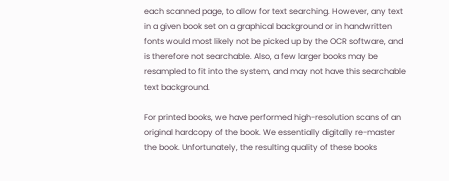each scanned page, to allow for text searching. However, any text in a given book set on a graphical background or in handwritten fonts would most likely not be picked up by the OCR software, and is therefore not searchable. Also, a few larger books may be resampled to fit into the system, and may not have this searchable text background.

For printed books, we have performed high-resolution scans of an original hardcopy of the book. We essentially digitally re-master the book. Unfortunately, the resulting quality of these books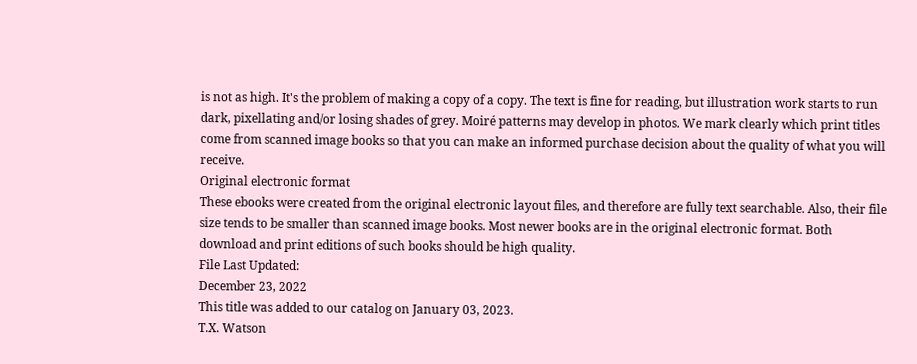is not as high. It's the problem of making a copy of a copy. The text is fine for reading, but illustration work starts to run dark, pixellating and/or losing shades of grey. Moiré patterns may develop in photos. We mark clearly which print titles come from scanned image books so that you can make an informed purchase decision about the quality of what you will receive.
Original electronic format
These ebooks were created from the original electronic layout files, and therefore are fully text searchable. Also, their file size tends to be smaller than scanned image books. Most newer books are in the original electronic format. Both download and print editions of such books should be high quality.
File Last Updated:
December 23, 2022
This title was added to our catalog on January 03, 2023.
T.X. Watson